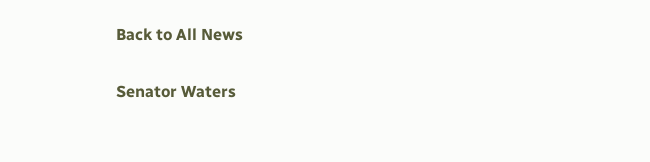Back to All News

Senator Waters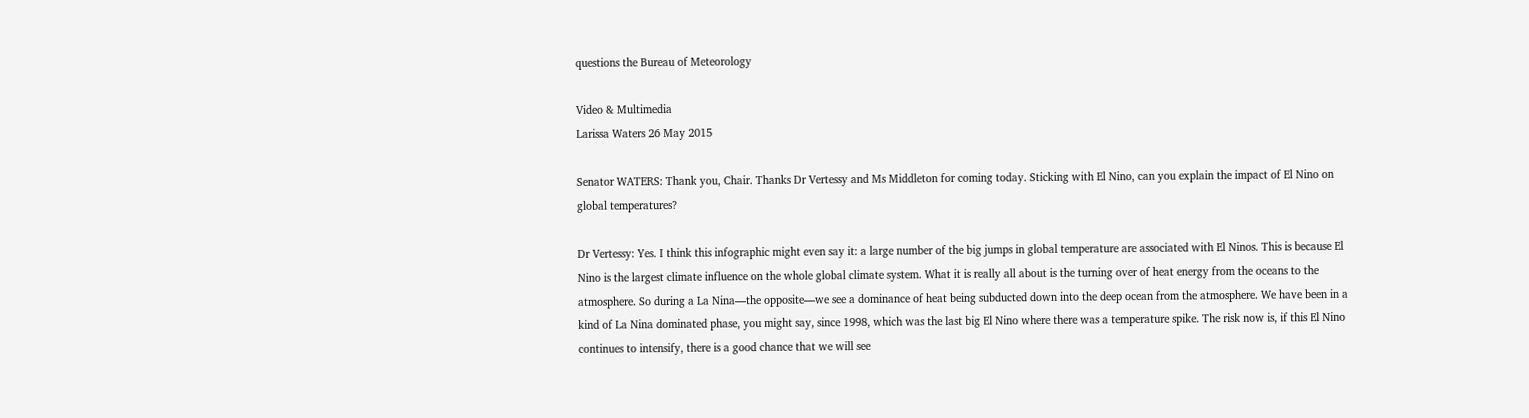questions the Bureau of Meteorology

Video & Multimedia
Larissa Waters 26 May 2015

Senator WATERS: Thank you, Chair. Thanks Dr Vertessy and Ms Middleton for coming today. Sticking with El Nino, can you explain the impact of El Nino on global temperatures?

Dr Vertessy: Yes. I think this infographic might even say it: a large number of the big jumps in global temperature are associated with El Ninos. This is because El Nino is the largest climate influence on the whole global climate system. What it is really all about is the turning over of heat energy from the oceans to the atmosphere. So during a La Nina—the opposite—we see a dominance of heat being subducted down into the deep ocean from the atmosphere. We have been in a kind of La Nina dominated phase, you might say, since 1998, which was the last big El Nino where there was a temperature spike. The risk now is, if this El Nino continues to intensify, there is a good chance that we will see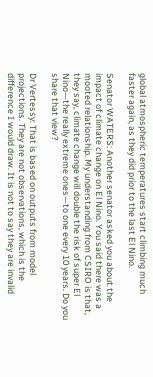global atmospheric temperatures start climbing much faster again, as they did prior to the last El Nino.

Senator WATERS: Another senator asked you about the impact of climate change on El Nino. You said there was a mooted relationship. My understanding from CSIRO is that, they say, climate change will double the risk of super El Nino—the really extreme ones—to one every 10 years. Do you share that view?

Dr Vertessy: That is based on outputs from model projections. They are not observations, which is the difference I would draw. It is not to say they are invalid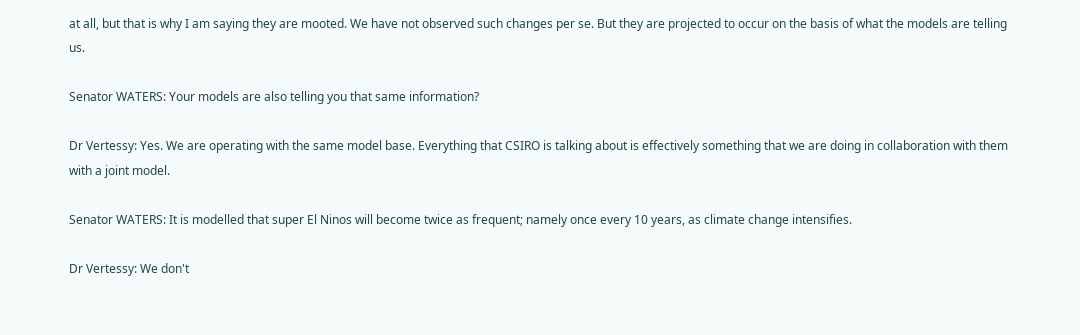at all, but that is why I am saying they are mooted. We have not observed such changes per se. But they are projected to occur on the basis of what the models are telling us.

Senator WATERS: Your models are also telling you that same information?

Dr Vertessy: Yes. We are operating with the same model base. Everything that CSIRO is talking about is effectively something that we are doing in collaboration with them with a joint model.

Senator WATERS: It is modelled that super El Ninos will become twice as frequent; namely once every 10 years, as climate change intensifies.

Dr Vertessy: We don't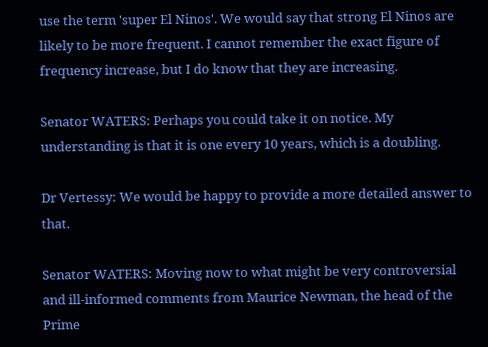use the term 'super El Ninos'. We would say that strong El Ninos are likely to be more frequent. I cannot remember the exact figure of frequency increase, but I do know that they are increasing.

Senator WATERS: Perhaps you could take it on notice. My understanding is that it is one every 10 years, which is a doubling.

Dr Vertessy: We would be happy to provide a more detailed answer to that.

Senator WATERS: Moving now to what might be very controversial and ill-informed comments from Maurice Newman, the head of the Prime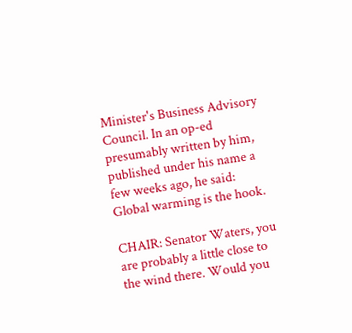Minister's Business Advisory Council. In an op-ed presumably written by him, published under his name a few weeks ago, he said: Global warming is the hook.

CHAIR: Senator Waters, you are probably a little close to the wind there. Would you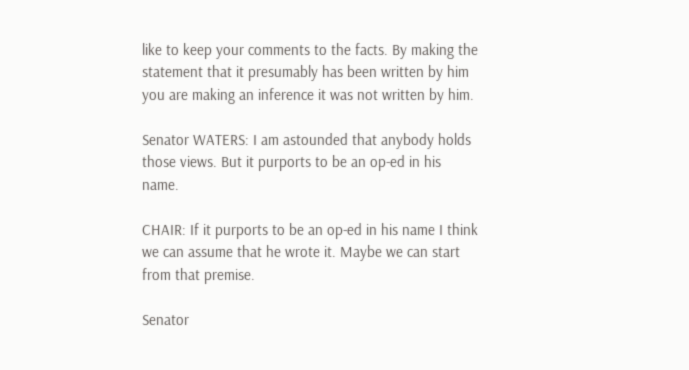like to keep your comments to the facts. By making the statement that it presumably has been written by him you are making an inference it was not written by him.

Senator WATERS: I am astounded that anybody holds those views. But it purports to be an op-ed in his name.

CHAIR: If it purports to be an op-ed in his name I think we can assume that he wrote it. Maybe we can start from that premise.

Senator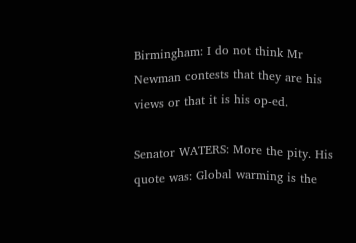Birmingham: I do not think Mr Newman contests that they are his views or that it is his op-ed.

Senator WATERS: More the pity. His quote was: Global warming is the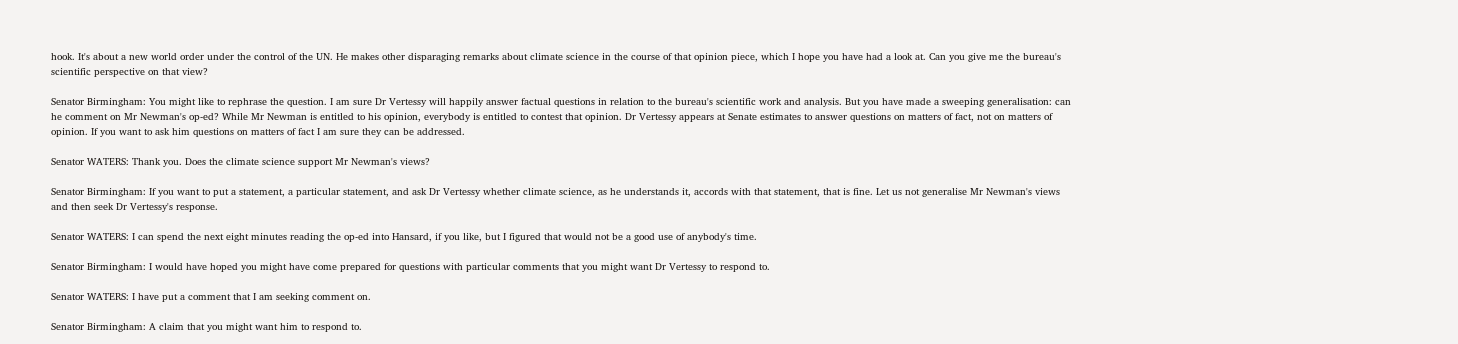hook. It's about a new world order under the control of the UN. He makes other disparaging remarks about climate science in the course of that opinion piece, which I hope you have had a look at. Can you give me the bureau's scientific perspective on that view?

Senator Birmingham: You might like to rephrase the question. I am sure Dr Vertessy will happily answer factual questions in relation to the bureau's scientific work and analysis. But you have made a sweeping generalisation: can he comment on Mr Newman's op-ed? While Mr Newman is entitled to his opinion, everybody is entitled to contest that opinion. Dr Vertessy appears at Senate estimates to answer questions on matters of fact, not on matters of opinion. If you want to ask him questions on matters of fact I am sure they can be addressed.

Senator WATERS: Thank you. Does the climate science support Mr Newman's views?

Senator Birmingham: If you want to put a statement, a particular statement, and ask Dr Vertessy whether climate science, as he understands it, accords with that statement, that is fine. Let us not generalise Mr Newman's views and then seek Dr Vertessy's response.

Senator WATERS: I can spend the next eight minutes reading the op-ed into Hansard, if you like, but I figured that would not be a good use of anybody's time.

Senator Birmingham: I would have hoped you might have come prepared for questions with particular comments that you might want Dr Vertessy to respond to.

Senator WATERS: I have put a comment that I am seeking comment on.

Senator Birmingham: A claim that you might want him to respond to.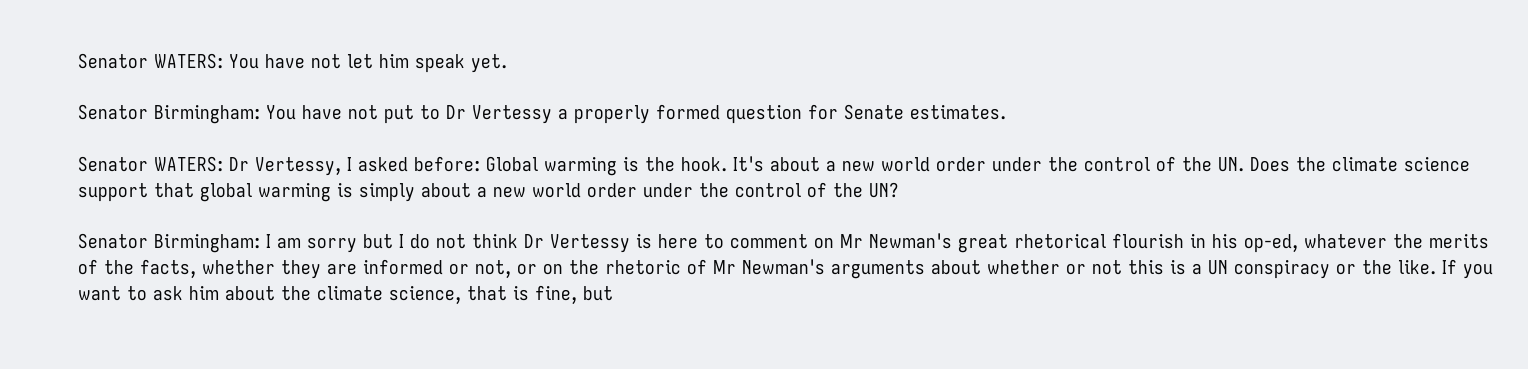Senator WATERS: You have not let him speak yet.

Senator Birmingham: You have not put to Dr Vertessy a properly formed question for Senate estimates.

Senator WATERS: Dr Vertessy, I asked before: Global warming is the hook. It's about a new world order under the control of the UN. Does the climate science support that global warming is simply about a new world order under the control of the UN?

Senator Birmingham: I am sorry but I do not think Dr Vertessy is here to comment on Mr Newman's great rhetorical flourish in his op-ed, whatever the merits of the facts, whether they are informed or not, or on the rhetoric of Mr Newman's arguments about whether or not this is a UN conspiracy or the like. If you want to ask him about the climate science, that is fine, but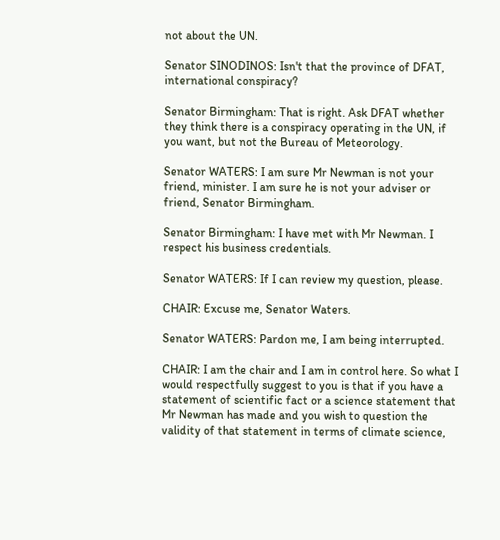not about the UN.

Senator SINODINOS: Isn't that the province of DFAT, international conspiracy?

Senator Birmingham: That is right. Ask DFAT whether they think there is a conspiracy operating in the UN, if you want, but not the Bureau of Meteorology.

Senator WATERS: I am sure Mr Newman is not your friend, minister. I am sure he is not your adviser or friend, Senator Birmingham.

Senator Birmingham: I have met with Mr Newman. I respect his business credentials.

Senator WATERS: If I can review my question, please.

CHAIR: Excuse me, Senator Waters.

Senator WATERS: Pardon me, I am being interrupted.

CHAIR: I am the chair and I am in control here. So what I would respectfully suggest to you is that if you have a statement of scientific fact or a science statement that Mr Newman has made and you wish to question the validity of that statement in terms of climate science,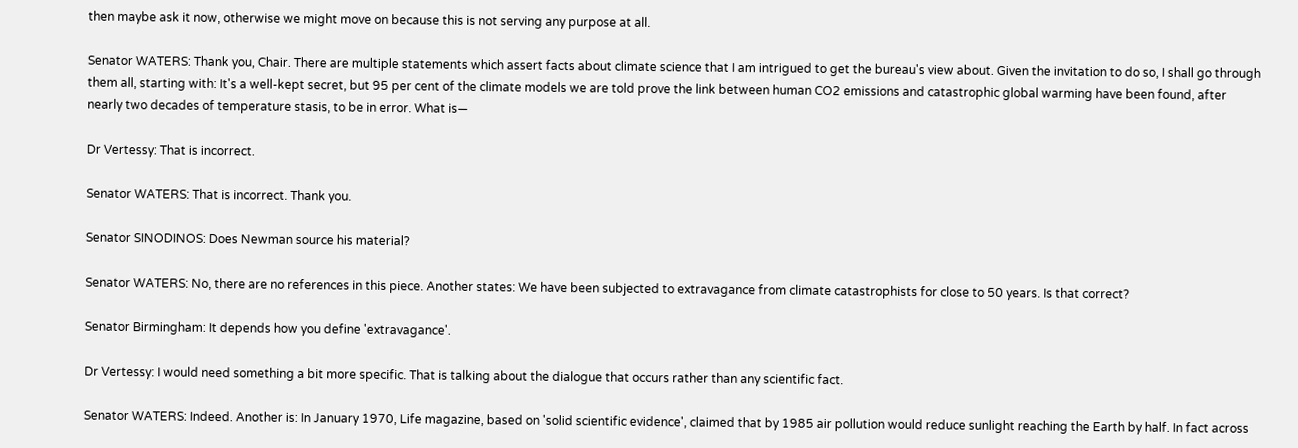then maybe ask it now, otherwise we might move on because this is not serving any purpose at all.

Senator WATERS: Thank you, Chair. There are multiple statements which assert facts about climate science that I am intrigued to get the bureau's view about. Given the invitation to do so, I shall go through them all, starting with: It's a well-kept secret, but 95 per cent of the climate models we are told prove the link between human CO2 emissions and catastrophic global warming have been found, after nearly two decades of temperature stasis, to be in error. What is—

Dr Vertessy: That is incorrect.

Senator WATERS: That is incorrect. Thank you.

Senator SINODINOS: Does Newman source his material?

Senator WATERS: No, there are no references in this piece. Another states: We have been subjected to extravagance from climate catastrophists for close to 50 years. Is that correct?

Senator Birmingham: It depends how you define 'extravagance'.

Dr Vertessy: I would need something a bit more specific. That is talking about the dialogue that occurs rather than any scientific fact.

Senator WATERS: Indeed. Another is: In January 1970, Life magazine, based on 'solid scientific evidence', claimed that by 1985 air pollution would reduce sunlight reaching the Earth by half. In fact across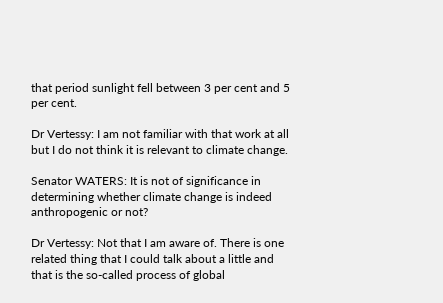that period sunlight fell between 3 per cent and 5 per cent.

Dr Vertessy: I am not familiar with that work at all but I do not think it is relevant to climate change.

Senator WATERS: It is not of significance in determining whether climate change is indeed anthropogenic or not?

Dr Vertessy: Not that I am aware of. There is one related thing that I could talk about a little and that is the so-called process of global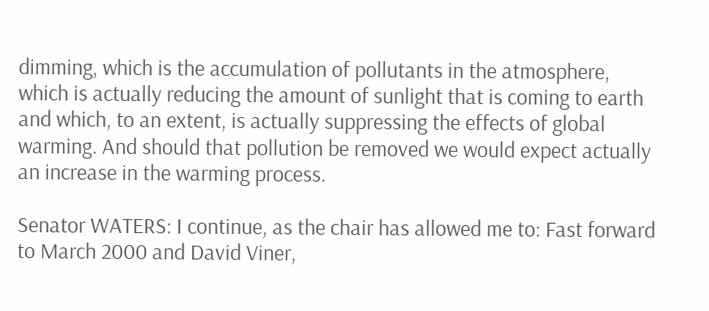dimming, which is the accumulation of pollutants in the atmosphere, which is actually reducing the amount of sunlight that is coming to earth and which, to an extent, is actually suppressing the effects of global warming. And should that pollution be removed we would expect actually an increase in the warming process.

Senator WATERS: I continue, as the chair has allowed me to: Fast forward to March 2000 and David Viner,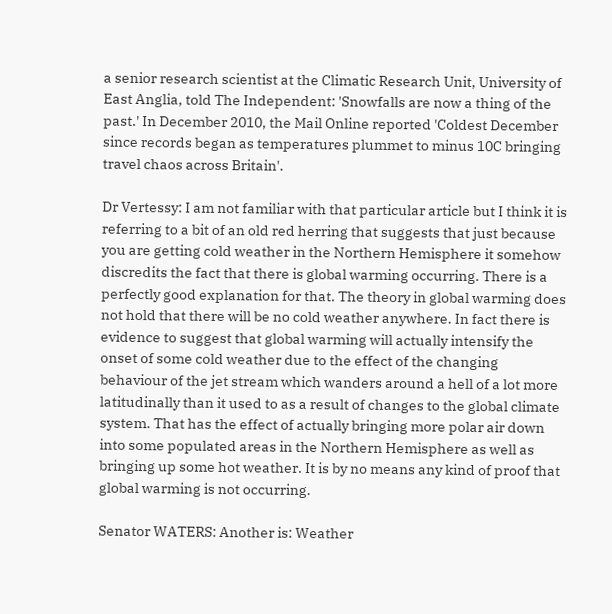a senior research scientist at the Climatic Research Unit, University of East Anglia, told The Independent: 'Snowfalls are now a thing of the past.' In December 2010, the Mail Online reported 'Coldest December since records began as temperatures plummet to minus 10C bringing travel chaos across Britain'.

Dr Vertessy: I am not familiar with that particular article but I think it is referring to a bit of an old red herring that suggests that just because you are getting cold weather in the Northern Hemisphere it somehow discredits the fact that there is global warming occurring. There is a perfectly good explanation for that. The theory in global warming does not hold that there will be no cold weather anywhere. In fact there is evidence to suggest that global warming will actually intensify the onset of some cold weather due to the effect of the changing behaviour of the jet stream which wanders around a hell of a lot more latitudinally than it used to as a result of changes to the global climate system. That has the effect of actually bringing more polar air down into some populated areas in the Northern Hemisphere as well as bringing up some hot weather. It is by no means any kind of proof that global warming is not occurring.

Senator WATERS: Another is: Weather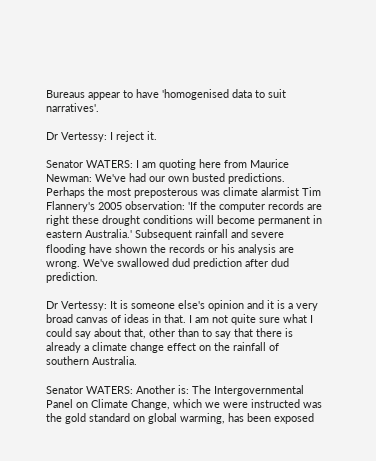Bureaus appear to have 'homogenised data to suit narratives'.

Dr Vertessy: I reject it.

Senator WATERS: I am quoting here from Maurice Newman: We've had our own busted predictions. Perhaps the most preposterous was climate alarmist Tim Flannery's 2005 observation: 'If the computer records are right these drought conditions will become permanent in eastern Australia.' Subsequent rainfall and severe flooding have shown the records or his analysis are wrong. We've swallowed dud prediction after dud prediction.

Dr Vertessy: It is someone else's opinion and it is a very broad canvas of ideas in that. I am not quite sure what I could say about that, other than to say that there is already a climate change effect on the rainfall of southern Australia.

Senator WATERS: Another is: The Intergovernmental Panel on Climate Change, which we were instructed was the gold standard on global warming, has been exposed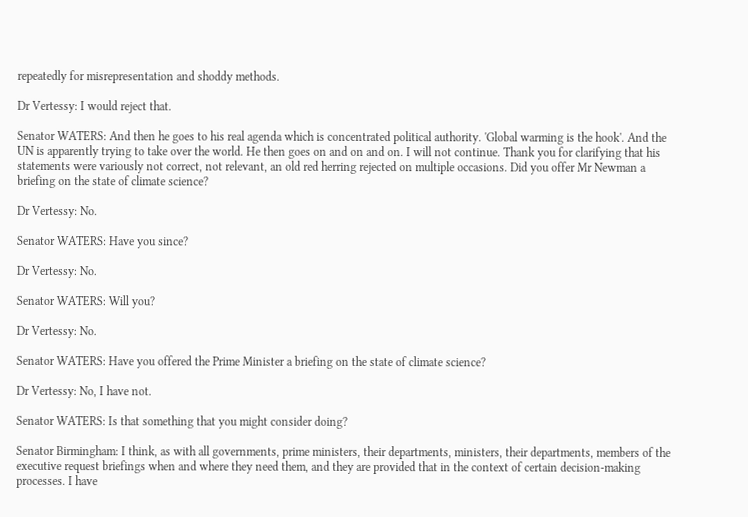repeatedly for misrepresentation and shoddy methods.

Dr Vertessy: I would reject that.

Senator WATERS: And then he goes to his real agenda which is concentrated political authority. 'Global warming is the hook'. And the UN is apparently trying to take over the world. He then goes on and on and on. I will not continue. Thank you for clarifying that his statements were variously not correct, not relevant, an old red herring rejected on multiple occasions. Did you offer Mr Newman a briefing on the state of climate science?

Dr Vertessy: No.

Senator WATERS: Have you since?

Dr Vertessy: No.

Senator WATERS: Will you?

Dr Vertessy: No.

Senator WATERS: Have you offered the Prime Minister a briefing on the state of climate science?

Dr Vertessy: No, I have not.

Senator WATERS: Is that something that you might consider doing?

Senator Birmingham: I think, as with all governments, prime ministers, their departments, ministers, their departments, members of the executive request briefings when and where they need them, and they are provided that in the context of certain decision-making processes. I have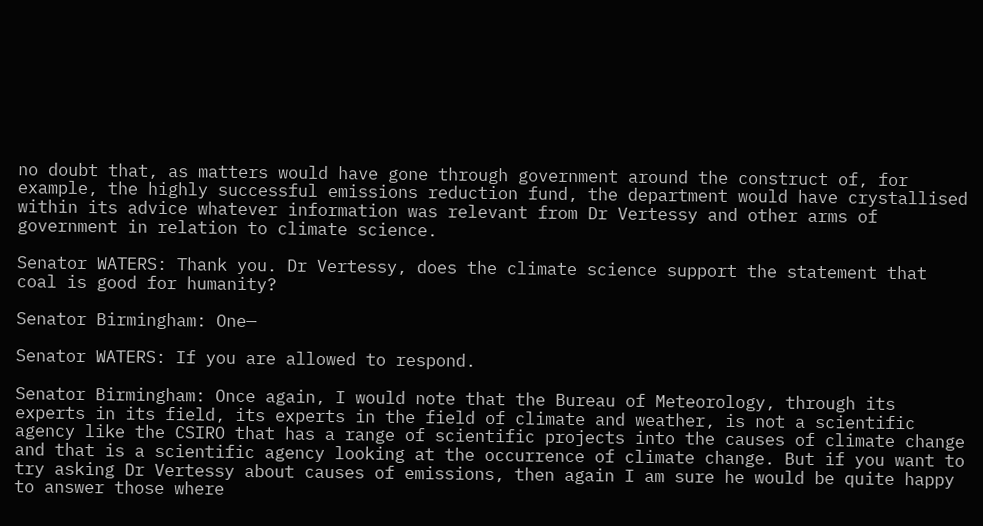no doubt that, as matters would have gone through government around the construct of, for example, the highly successful emissions reduction fund, the department would have crystallised within its advice whatever information was relevant from Dr Vertessy and other arms of government in relation to climate science.

Senator WATERS: Thank you. Dr Vertessy, does the climate science support the statement that coal is good for humanity?

Senator Birmingham: One—

Senator WATERS: If you are allowed to respond.

Senator Birmingham: Once again, I would note that the Bureau of Meteorology, through its experts in its field, its experts in the field of climate and weather, is not a scientific agency like the CSIRO that has a range of scientific projects into the causes of climate change and that is a scientific agency looking at the occurrence of climate change. But if you want to try asking Dr Vertessy about causes of emissions, then again I am sure he would be quite happy to answer those where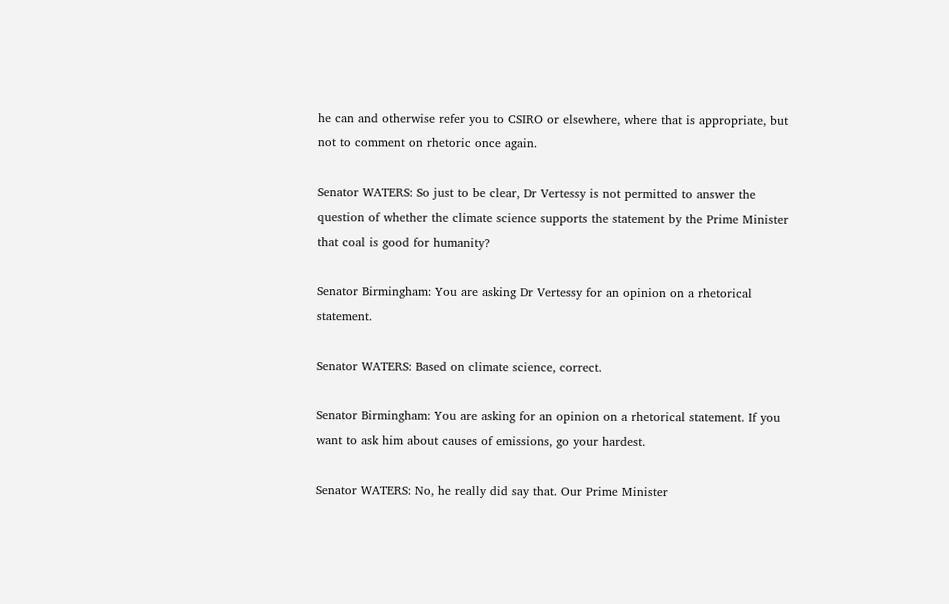he can and otherwise refer you to CSIRO or elsewhere, where that is appropriate, but not to comment on rhetoric once again.

Senator WATERS: So just to be clear, Dr Vertessy is not permitted to answer the question of whether the climate science supports the statement by the Prime Minister that coal is good for humanity?

Senator Birmingham: You are asking Dr Vertessy for an opinion on a rhetorical statement.

Senator WATERS: Based on climate science, correct.

Senator Birmingham: You are asking for an opinion on a rhetorical statement. If you want to ask him about causes of emissions, go your hardest.

Senator WATERS: No, he really did say that. Our Prime Minister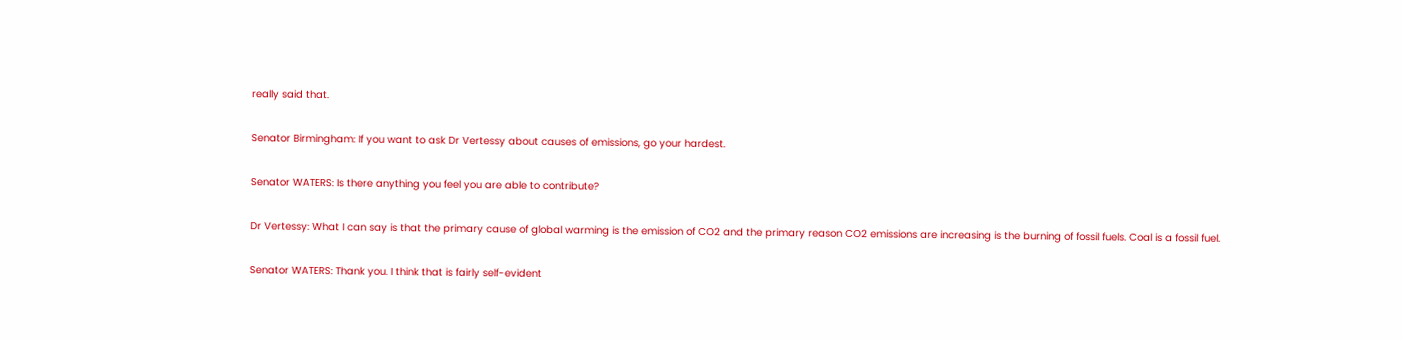really said that.

Senator Birmingham: If you want to ask Dr Vertessy about causes of emissions, go your hardest.

Senator WATERS: Is there anything you feel you are able to contribute?

Dr Vertessy: What I can say is that the primary cause of global warming is the emission of CO2 and the primary reason CO2 emissions are increasing is the burning of fossil fuels. Coal is a fossil fuel.

Senator WATERS: Thank you. I think that is fairly self-evident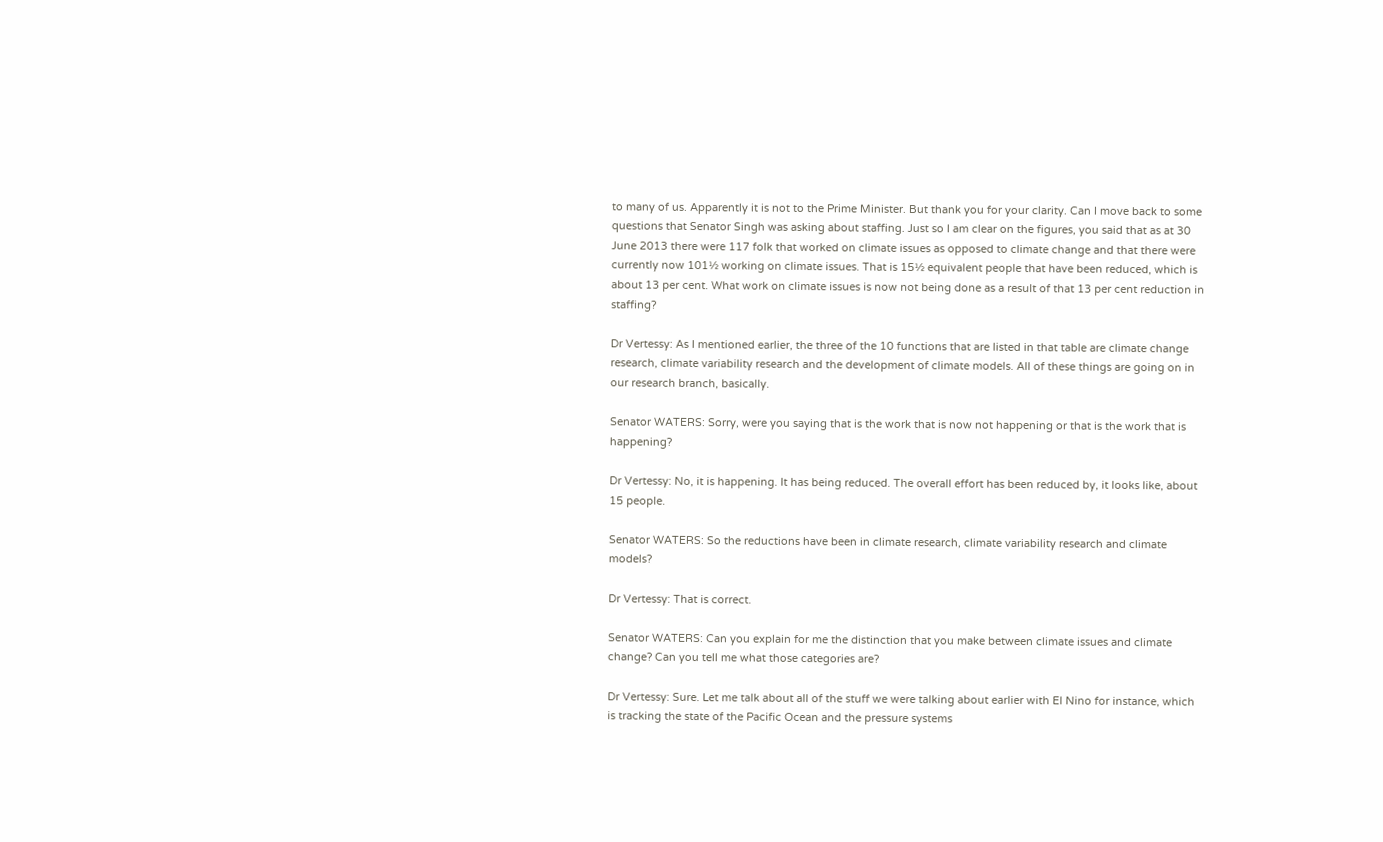to many of us. Apparently it is not to the Prime Minister. But thank you for your clarity. Can I move back to some questions that Senator Singh was asking about staffing. Just so I am clear on the figures, you said that as at 30 June 2013 there were 117 folk that worked on climate issues as opposed to climate change and that there were currently now 101½ working on climate issues. That is 15½ equivalent people that have been reduced, which is about 13 per cent. What work on climate issues is now not being done as a result of that 13 per cent reduction in staffing?

Dr Vertessy: As I mentioned earlier, the three of the 10 functions that are listed in that table are climate change research, climate variability research and the development of climate models. All of these things are going on in our research branch, basically.

Senator WATERS: Sorry, were you saying that is the work that is now not happening or that is the work that is happening?

Dr Vertessy: No, it is happening. It has being reduced. The overall effort has been reduced by, it looks like, about 15 people.

Senator WATERS: So the reductions have been in climate research, climate variability research and climate models?

Dr Vertessy: That is correct.

Senator WATERS: Can you explain for me the distinction that you make between climate issues and climate change? Can you tell me what those categories are?

Dr Vertessy: Sure. Let me talk about all of the stuff we were talking about earlier with El Nino for instance, which is tracking the state of the Pacific Ocean and the pressure systems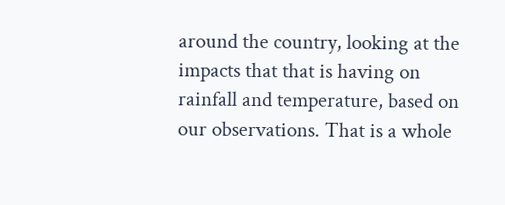around the country, looking at the impacts that that is having on rainfall and temperature, based on our observations. That is a whole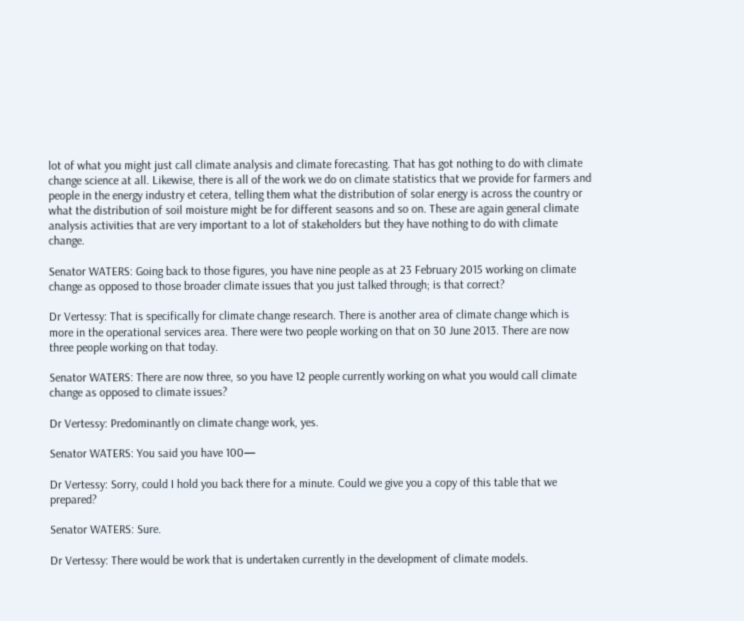lot of what you might just call climate analysis and climate forecasting. That has got nothing to do with climate change science at all. Likewise, there is all of the work we do on climate statistics that we provide for farmers and people in the energy industry et cetera, telling them what the distribution of solar energy is across the country or what the distribution of soil moisture might be for different seasons and so on. These are again general climate analysis activities that are very important to a lot of stakeholders but they have nothing to do with climate change.

Senator WATERS: Going back to those figures, you have nine people as at 23 February 2015 working on climate change as opposed to those broader climate issues that you just talked through; is that correct?

Dr Vertessy: That is specifically for climate change research. There is another area of climate change which is more in the operational services area. There were two people working on that on 30 June 2013. There are now three people working on that today.

Senator WATERS: There are now three, so you have 12 people currently working on what you would call climate change as opposed to climate issues?

Dr Vertessy: Predominantly on climate change work, yes.

Senator WATERS: You said you have 100—

Dr Vertessy: Sorry, could I hold you back there for a minute. Could we give you a copy of this table that we prepared?

Senator WATERS: Sure.

Dr Vertessy: There would be work that is undertaken currently in the development of climate models.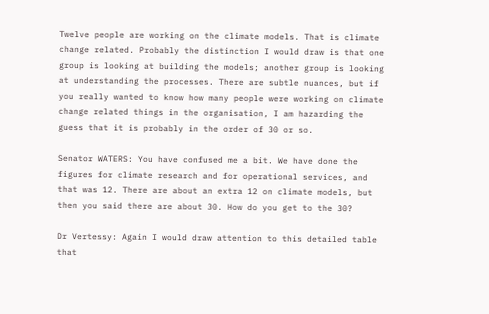Twelve people are working on the climate models. That is climate change related. Probably the distinction I would draw is that one group is looking at building the models; another group is looking at understanding the processes. There are subtle nuances, but if you really wanted to know how many people were working on climate change related things in the organisation, I am hazarding the guess that it is probably in the order of 30 or so.

Senator WATERS: You have confused me a bit. We have done the figures for climate research and for operational services, and that was 12. There are about an extra 12 on climate models, but then you said there are about 30. How do you get to the 30?

Dr Vertessy: Again I would draw attention to this detailed table that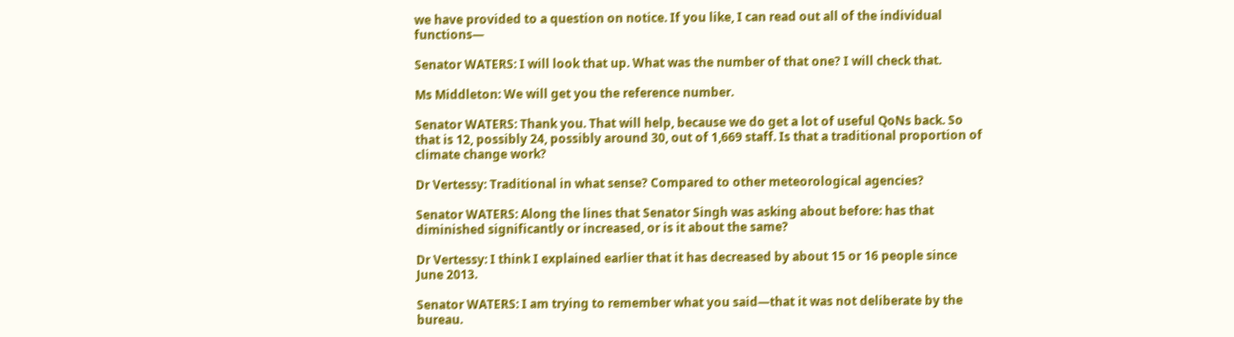we have provided to a question on notice. If you like, I can read out all of the individual functions—

Senator WATERS: I will look that up. What was the number of that one? I will check that.

Ms Middleton: We will get you the reference number.

Senator WATERS: Thank you. That will help, because we do get a lot of useful QoNs back. So that is 12, possibly 24, possibly around 30, out of 1,669 staff. Is that a traditional proportion of climate change work?

Dr Vertessy: Traditional in what sense? Compared to other meteorological agencies?

Senator WATERS: Along the lines that Senator Singh was asking about before: has that diminished significantly or increased, or is it about the same?

Dr Vertessy: I think I explained earlier that it has decreased by about 15 or 16 people since June 2013.

Senator WATERS: I am trying to remember what you said—that it was not deliberate by the bureau.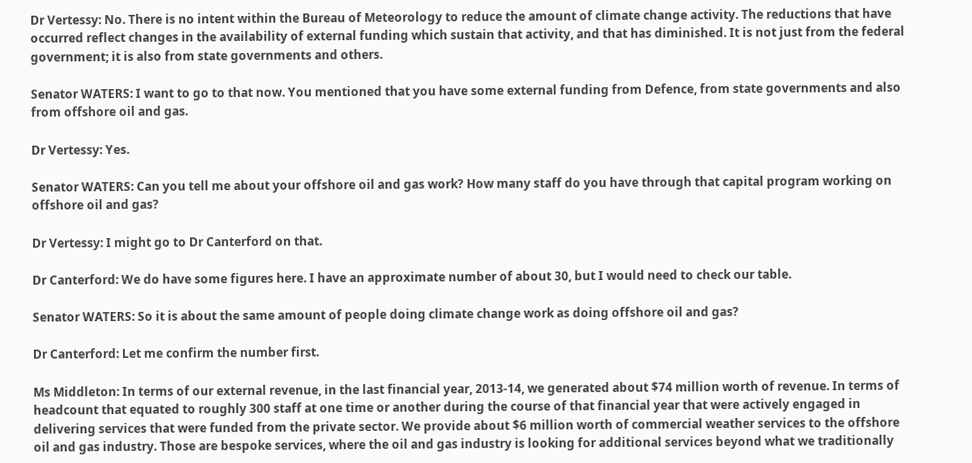Dr Vertessy: No. There is no intent within the Bureau of Meteorology to reduce the amount of climate change activity. The reductions that have occurred reflect changes in the availability of external funding which sustain that activity, and that has diminished. It is not just from the federal government; it is also from state governments and others.

Senator WATERS: I want to go to that now. You mentioned that you have some external funding from Defence, from state governments and also from offshore oil and gas.

Dr Vertessy: Yes.

Senator WATERS: Can you tell me about your offshore oil and gas work? How many staff do you have through that capital program working on offshore oil and gas?

Dr Vertessy: I might go to Dr Canterford on that.

Dr Canterford: We do have some figures here. I have an approximate number of about 30, but I would need to check our table.

Senator WATERS: So it is about the same amount of people doing climate change work as doing offshore oil and gas?

Dr Canterford: Let me confirm the number first.

Ms Middleton: In terms of our external revenue, in the last financial year, 2013-14, we generated about $74 million worth of revenue. In terms of headcount that equated to roughly 300 staff at one time or another during the course of that financial year that were actively engaged in delivering services that were funded from the private sector. We provide about $6 million worth of commercial weather services to the offshore oil and gas industry. Those are bespoke services, where the oil and gas industry is looking for additional services beyond what we traditionally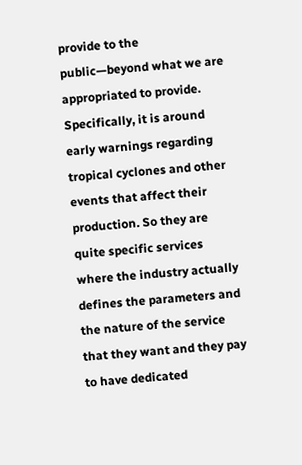provide to the public—beyond what we are appropriated to provide. Specifically, it is around early warnings regarding tropical cyclones and other events that affect their production. So they are quite specific services where the industry actually defines the parameters and the nature of the service that they want and they pay to have dedicated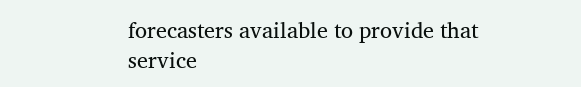forecasters available to provide that service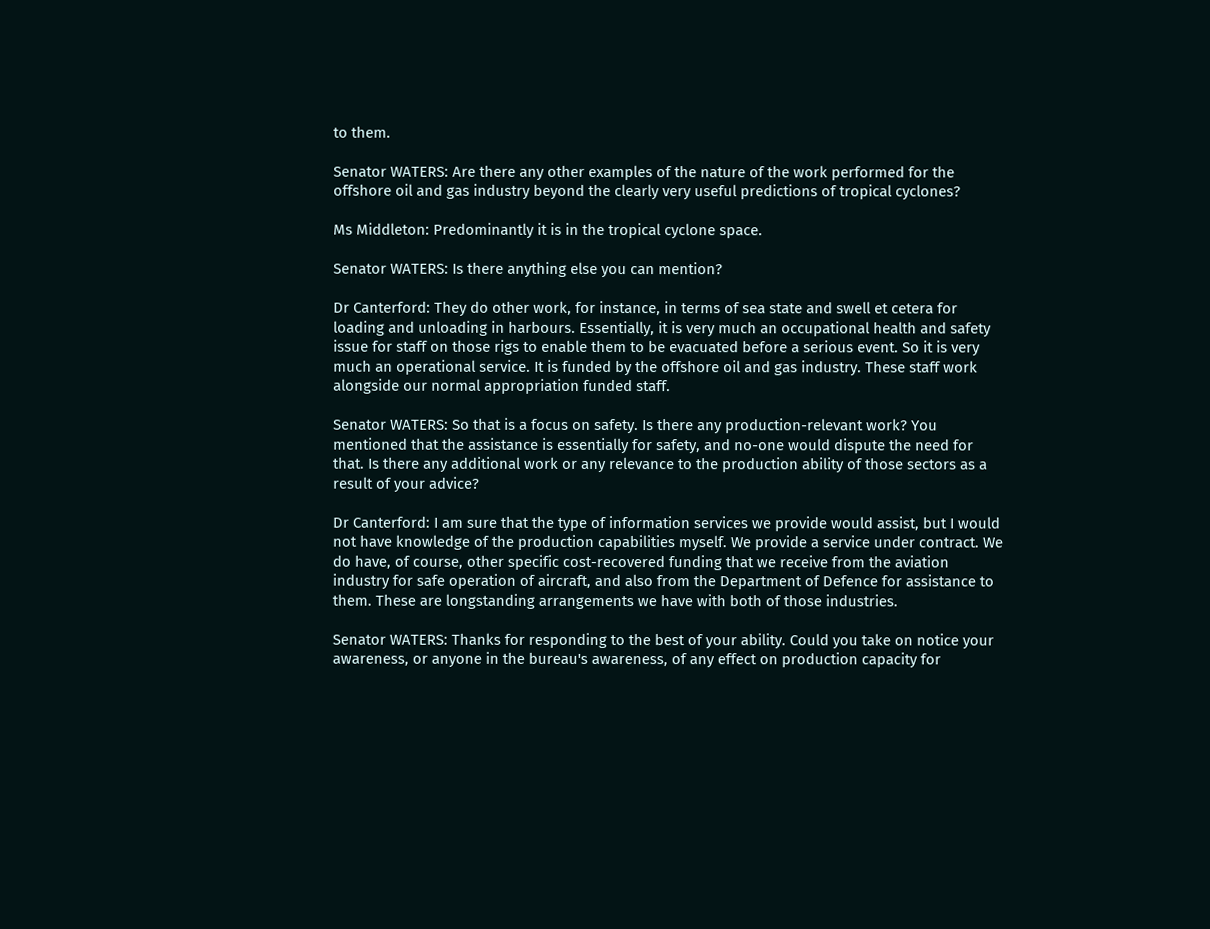to them.

Senator WATERS: Are there any other examples of the nature of the work performed for the offshore oil and gas industry beyond the clearly very useful predictions of tropical cyclones?

Ms Middleton: Predominantly it is in the tropical cyclone space.

Senator WATERS: Is there anything else you can mention?

Dr Canterford: They do other work, for instance, in terms of sea state and swell et cetera for loading and unloading in harbours. Essentially, it is very much an occupational health and safety issue for staff on those rigs to enable them to be evacuated before a serious event. So it is very much an operational service. It is funded by the offshore oil and gas industry. These staff work alongside our normal appropriation funded staff.

Senator WATERS: So that is a focus on safety. Is there any production-relevant work? You mentioned that the assistance is essentially for safety, and no-one would dispute the need for that. Is there any additional work or any relevance to the production ability of those sectors as a result of your advice?

Dr Canterford: I am sure that the type of information services we provide would assist, but I would not have knowledge of the production capabilities myself. We provide a service under contract. We do have, of course, other specific cost-recovered funding that we receive from the aviation industry for safe operation of aircraft, and also from the Department of Defence for assistance to them. These are longstanding arrangements we have with both of those industries.

Senator WATERS: Thanks for responding to the best of your ability. Could you take on notice your awareness, or anyone in the bureau's awareness, of any effect on production capacity for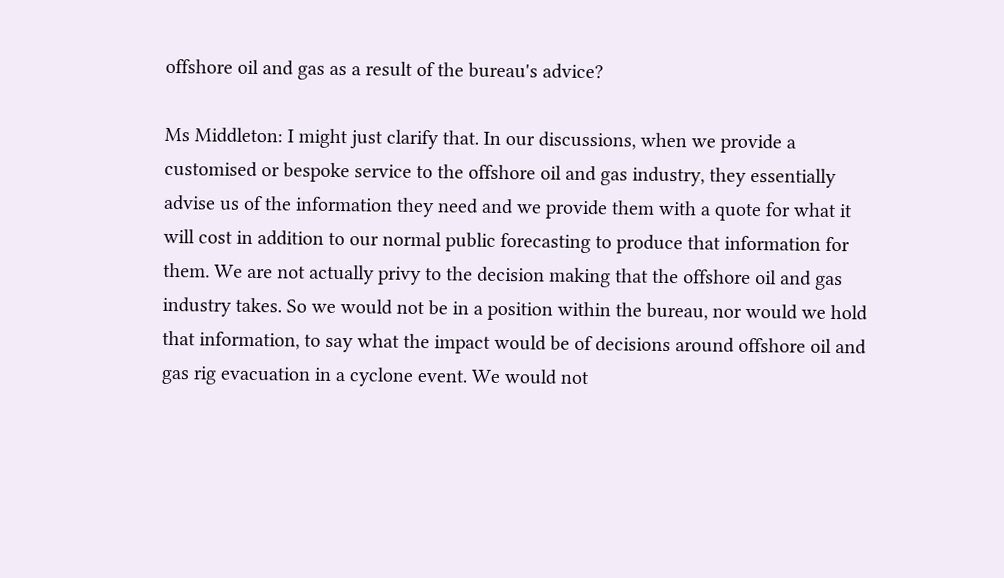offshore oil and gas as a result of the bureau's advice?

Ms Middleton: I might just clarify that. In our discussions, when we provide a customised or bespoke service to the offshore oil and gas industry, they essentially advise us of the information they need and we provide them with a quote for what it will cost in addition to our normal public forecasting to produce that information for them. We are not actually privy to the decision making that the offshore oil and gas industry takes. So we would not be in a position within the bureau, nor would we hold that information, to say what the impact would be of decisions around offshore oil and gas rig evacuation in a cyclone event. We would not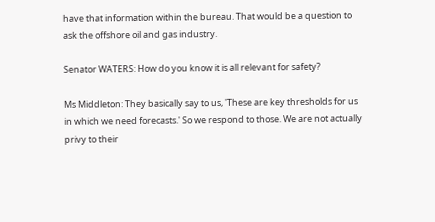have that information within the bureau. That would be a question to ask the offshore oil and gas industry.

Senator WATERS: How do you know it is all relevant for safety?

Ms Middleton: They basically say to us, 'These are key thresholds for us in which we need forecasts.' So we respond to those. We are not actually privy to their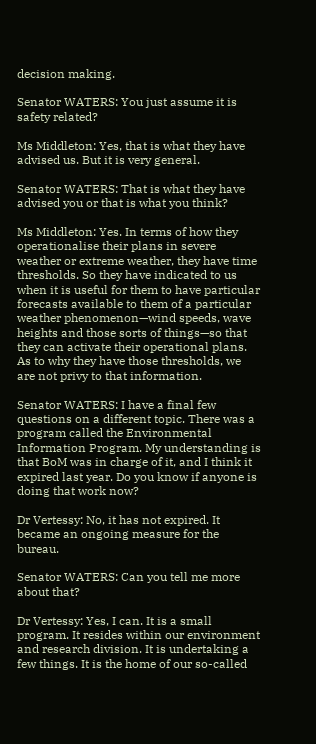decision making.

Senator WATERS: You just assume it is safety related?

Ms Middleton: Yes, that is what they have advised us. But it is very general.

Senator WATERS: That is what they have advised you or that is what you think?

Ms Middleton: Yes. In terms of how they operationalise their plans in severe weather or extreme weather, they have time thresholds. So they have indicated to us when it is useful for them to have particular forecasts available to them of a particular weather phenomenon—wind speeds, wave heights and those sorts of things—so that they can activate their operational plans. As to why they have those thresholds, we are not privy to that information.

Senator WATERS: I have a final few questions on a different topic. There was a program called the Environmental Information Program. My understanding is that BoM was in charge of it, and I think it expired last year. Do you know if anyone is doing that work now?

Dr Vertessy: No, it has not expired. It became an ongoing measure for the bureau.

Senator WATERS: Can you tell me more about that?

Dr Vertessy: Yes, I can. It is a small program. It resides within our environment and research division. It is undertaking a few things. It is the home of our so-called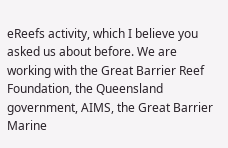eReefs activity, which I believe you asked us about before. We are working with the Great Barrier Reef Foundation, the Queensland government, AIMS, the Great Barrier Marine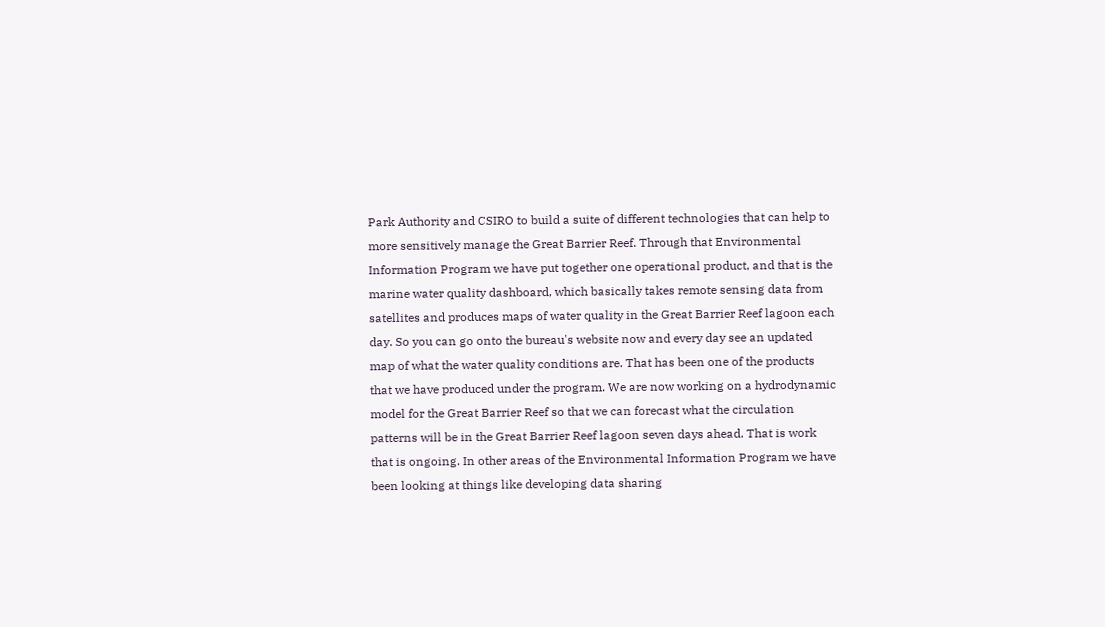Park Authority and CSIRO to build a suite of different technologies that can help to more sensitively manage the Great Barrier Reef. Through that Environmental Information Program we have put together one operational product, and that is the marine water quality dashboard, which basically takes remote sensing data from satellites and produces maps of water quality in the Great Barrier Reef lagoon each day. So you can go onto the bureau's website now and every day see an updated map of what the water quality conditions are. That has been one of the products that we have produced under the program. We are now working on a hydrodynamic model for the Great Barrier Reef so that we can forecast what the circulation patterns will be in the Great Barrier Reef lagoon seven days ahead. That is work that is ongoing. In other areas of the Environmental Information Program we have been looking at things like developing data sharing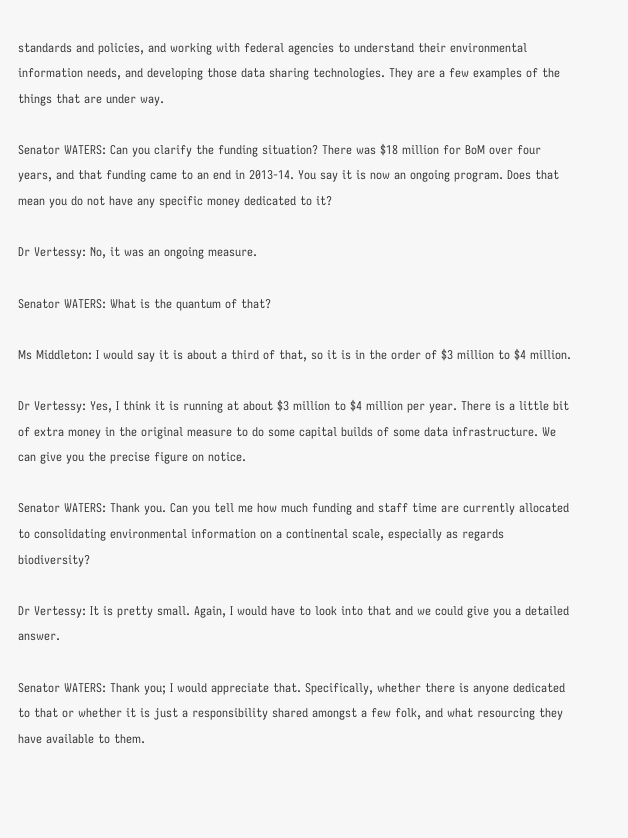standards and policies, and working with federal agencies to understand their environmental information needs, and developing those data sharing technologies. They are a few examples of the things that are under way.

Senator WATERS: Can you clarify the funding situation? There was $18 million for BoM over four years, and that funding came to an end in 2013-14. You say it is now an ongoing program. Does that mean you do not have any specific money dedicated to it?

Dr Vertessy: No, it was an ongoing measure.

Senator WATERS: What is the quantum of that?

Ms Middleton: I would say it is about a third of that, so it is in the order of $3 million to $4 million.

Dr Vertessy: Yes, I think it is running at about $3 million to $4 million per year. There is a little bit of extra money in the original measure to do some capital builds of some data infrastructure. We can give you the precise figure on notice.

Senator WATERS: Thank you. Can you tell me how much funding and staff time are currently allocated to consolidating environmental information on a continental scale, especially as regards biodiversity?

Dr Vertessy: It is pretty small. Again, I would have to look into that and we could give you a detailed answer.

Senator WATERS: Thank you; I would appreciate that. Specifically, whether there is anyone dedicated to that or whether it is just a responsibility shared amongst a few folk, and what resourcing they have available to them.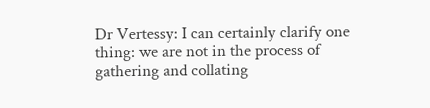Dr Vertessy: I can certainly clarify one thing: we are not in the process of gathering and collating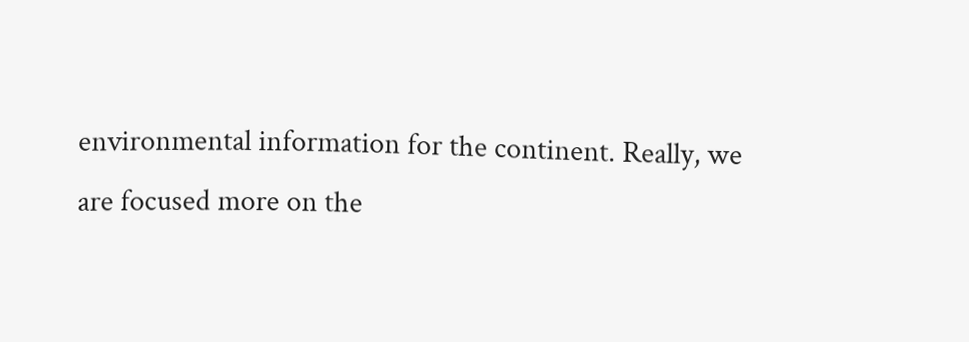environmental information for the continent. Really, we are focused more on the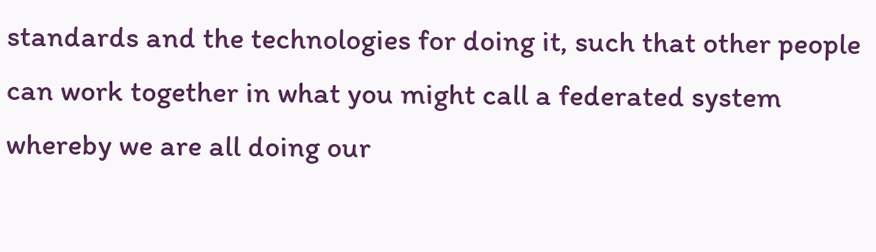standards and the technologies for doing it, such that other people can work together in what you might call a federated system whereby we are all doing our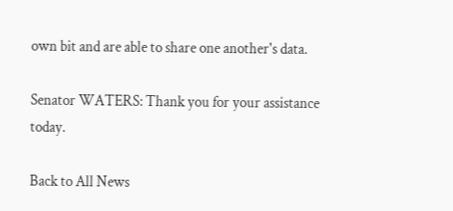own bit and are able to share one another's data.

Senator WATERS: Thank you for your assistance today.

Back to All News